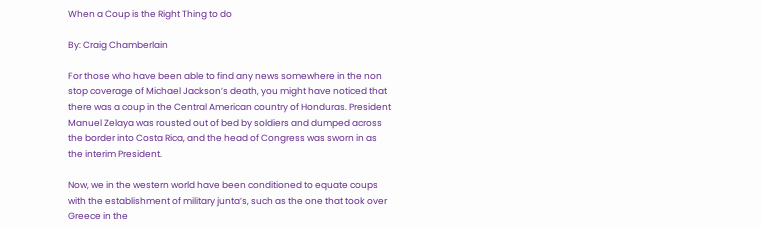When a Coup is the Right Thing to do

By: Craig Chamberlain

For those who have been able to find any news somewhere in the non stop coverage of Michael Jackson’s death, you might have noticed that there was a coup in the Central American country of Honduras. President Manuel Zelaya was rousted out of bed by soldiers and dumped across the border into Costa Rica, and the head of Congress was sworn in as the interim President.

Now, we in the western world have been conditioned to equate coups with the establishment of military junta’s, such as the one that took over Greece in the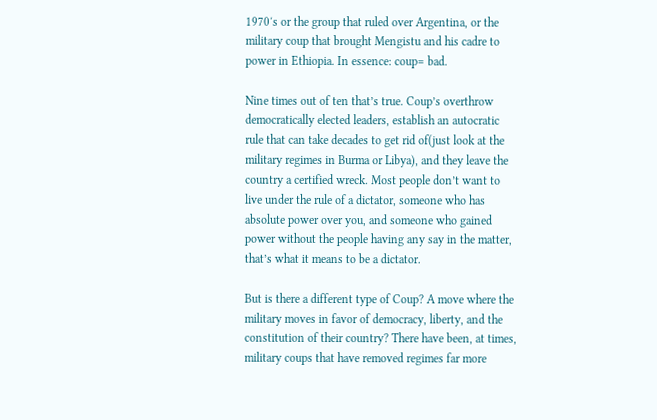1970′s or the group that ruled over Argentina, or the military coup that brought Mengistu and his cadre to power in Ethiopia. In essence: coup= bad.

Nine times out of ten that’s true. Coup’s overthrow democratically elected leaders, establish an autocratic rule that can take decades to get rid of(just look at the military regimes in Burma or Libya), and they leave the country a certified wreck. Most people don’t want to live under the rule of a dictator, someone who has absolute power over you, and someone who gained power without the people having any say in the matter, that’s what it means to be a dictator.

But is there a different type of Coup? A move where the military moves in favor of democracy, liberty, and the constitution of their country? There have been, at times, military coups that have removed regimes far more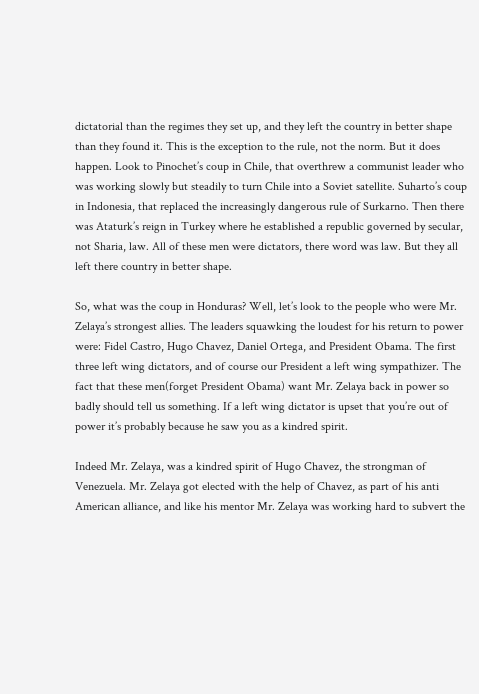dictatorial than the regimes they set up, and they left the country in better shape than they found it. This is the exception to the rule, not the norm. But it does happen. Look to Pinochet’s coup in Chile, that overthrew a communist leader who was working slowly but steadily to turn Chile into a Soviet satellite. Suharto’s coup in Indonesia, that replaced the increasingly dangerous rule of Surkarno. Then there was Ataturk’s reign in Turkey where he established a republic governed by secular, not Sharia, law. All of these men were dictators, there word was law. But they all left there country in better shape.

So, what was the coup in Honduras? Well, let’s look to the people who were Mr. Zelaya’s strongest allies. The leaders squawking the loudest for his return to power were: Fidel Castro, Hugo Chavez, Daniel Ortega, and President Obama. The first three left wing dictators, and of course our President a left wing sympathizer. The fact that these men(forget President Obama) want Mr. Zelaya back in power so badly should tell us something. If a left wing dictator is upset that you’re out of power it’s probably because he saw you as a kindred spirit.

Indeed Mr. Zelaya, was a kindred spirit of Hugo Chavez, the strongman of Venezuela. Mr. Zelaya got elected with the help of Chavez, as part of his anti American alliance, and like his mentor Mr. Zelaya was working hard to subvert the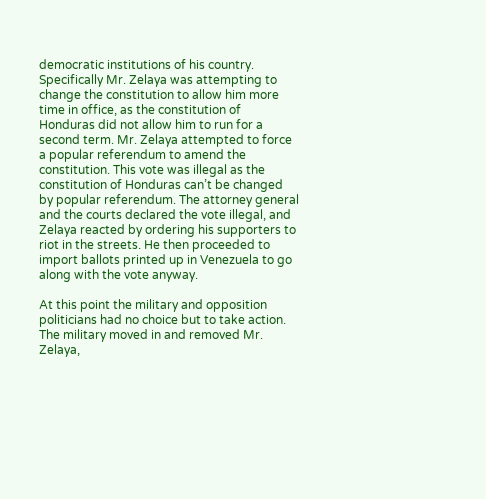democratic institutions of his country. Specifically Mr. Zelaya was attempting to change the constitution to allow him more time in office, as the constitution of Honduras did not allow him to run for a second term. Mr. Zelaya attempted to force a popular referendum to amend the constitution. This vote was illegal as the constitution of Honduras can’t be changed by popular referendum. The attorney general and the courts declared the vote illegal, and Zelaya reacted by ordering his supporters to riot in the streets. He then proceeded to import ballots printed up in Venezuela to go along with the vote anyway.

At this point the military and opposition politicians had no choice but to take action. The military moved in and removed Mr. Zelaya,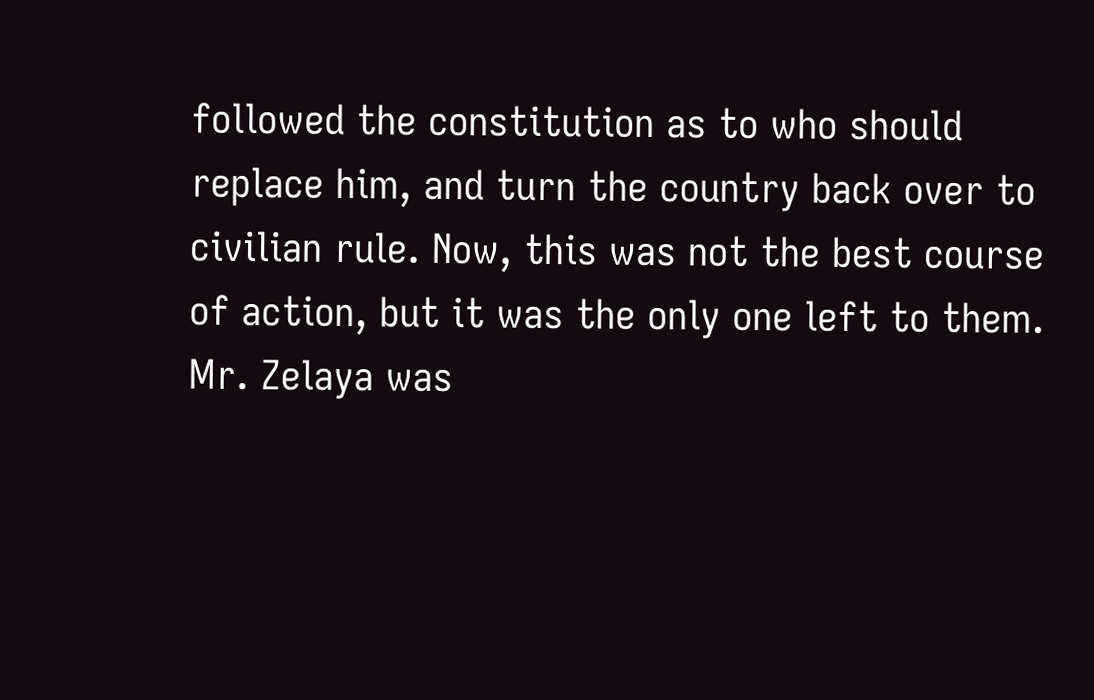followed the constitution as to who should replace him, and turn the country back over to civilian rule. Now, this was not the best course of action, but it was the only one left to them. Mr. Zelaya was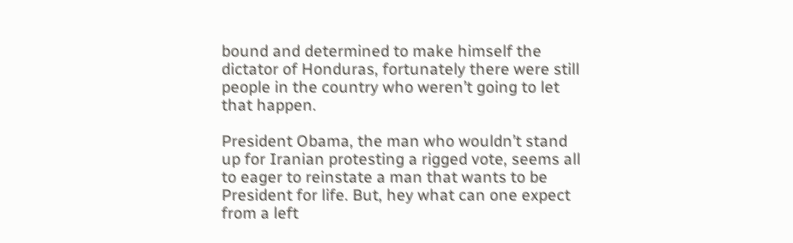bound and determined to make himself the dictator of Honduras, fortunately there were still people in the country who weren’t going to let that happen.

President Obama, the man who wouldn’t stand up for Iranian protesting a rigged vote, seems all to eager to reinstate a man that wants to be President for life. But, hey what can one expect from a left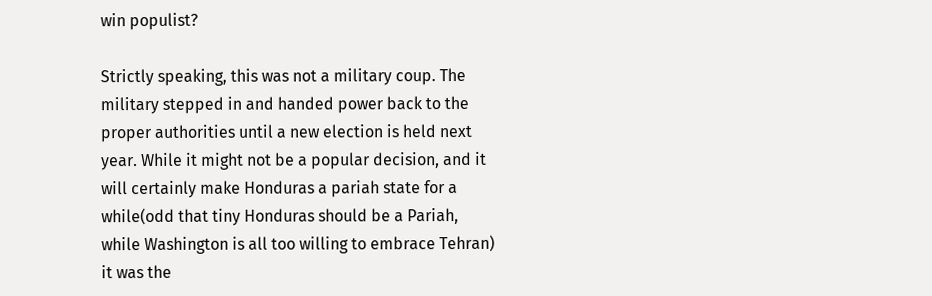win populist?

Strictly speaking, this was not a military coup. The military stepped in and handed power back to the proper authorities until a new election is held next year. While it might not be a popular decision, and it will certainly make Honduras a pariah state for a while(odd that tiny Honduras should be a Pariah, while Washington is all too willing to embrace Tehran) it was the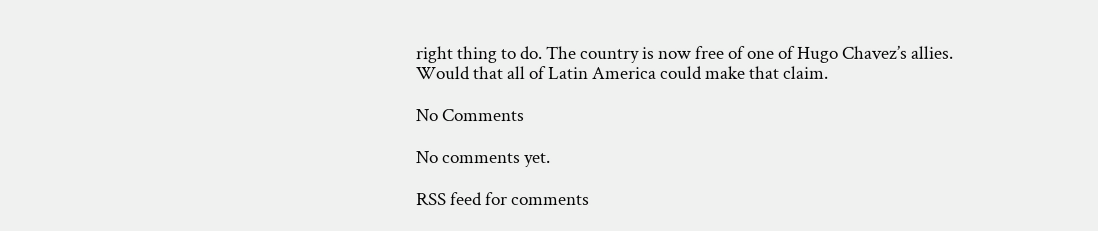right thing to do. The country is now free of one of Hugo Chavez’s allies. Would that all of Latin America could make that claim.

No Comments

No comments yet.

RSS feed for comments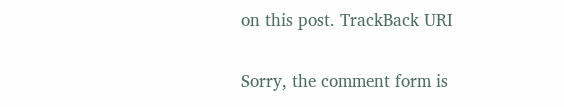on this post. TrackBack URI

Sorry, the comment form is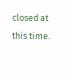closed at this time.